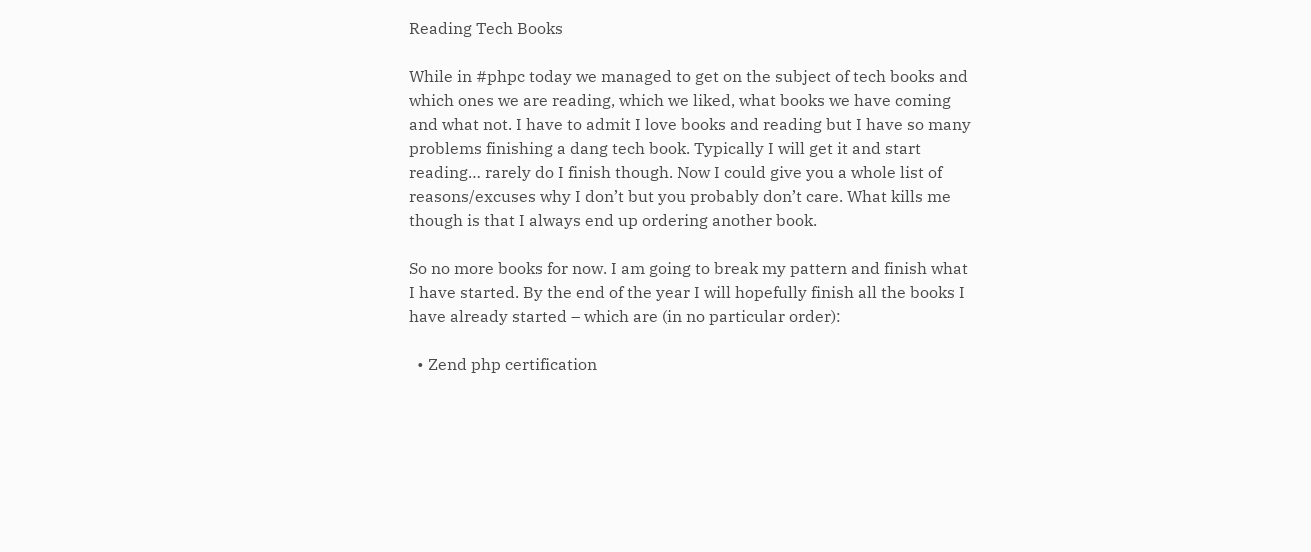Reading Tech Books

While in #phpc today we managed to get on the subject of tech books and which ones we are reading, which we liked, what books we have coming and what not. I have to admit I love books and reading but I have so many problems finishing a dang tech book. Typically I will get it and start reading… rarely do I finish though. Now I could give you a whole list of reasons/excuses why I don’t but you probably don’t care. What kills me though is that I always end up ordering another book.

So no more books for now. I am going to break my pattern and finish what I have started. By the end of the year I will hopefully finish all the books I have already started – which are (in no particular order):

  • Zend php certification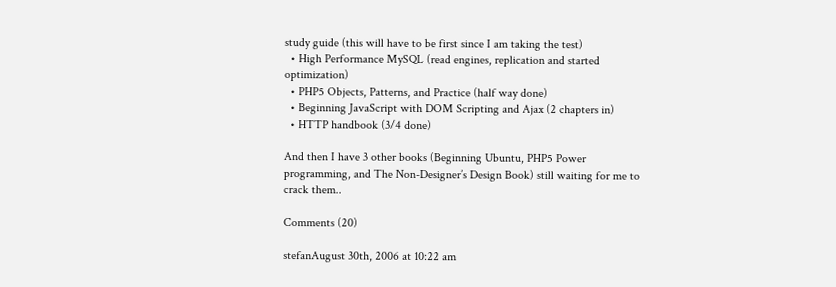study guide (this will have to be first since I am taking the test)
  • High Performance MySQL (read engines, replication and started optimization)
  • PHP5 Objects, Patterns, and Practice (half way done)
  • Beginning JavaScript with DOM Scripting and Ajax (2 chapters in)
  • HTTP handbook (3/4 done)

And then I have 3 other books (Beginning Ubuntu, PHP5 Power programming, and The Non-Designer’s Design Book) still waiting for me to crack them..

Comments (20)

stefanAugust 30th, 2006 at 10:22 am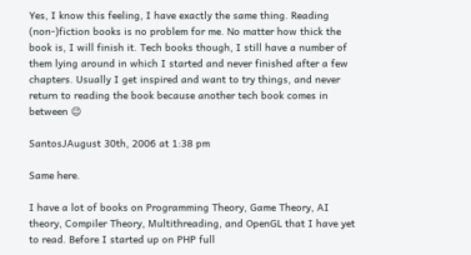Yes, I know this feeling, I have exactly the same thing. Reading (non-)fiction books is no problem for me. No matter how thick the book is, I will finish it. Tech books though, I still have a number of them lying around in which I started and never finished after a few chapters. Usually I get inspired and want to try things, and never return to reading the book because another tech book comes in between 😉

SantosJAugust 30th, 2006 at 1:38 pm

Same here.

I have a lot of books on Programming Theory, Game Theory, AI theory, Compiler Theory, Multithreading, and OpenGL that I have yet to read. Before I started up on PHP full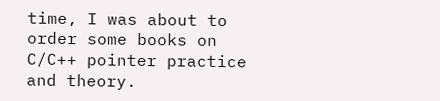time, I was about to order some books on C/C++ pointer practice and theory.